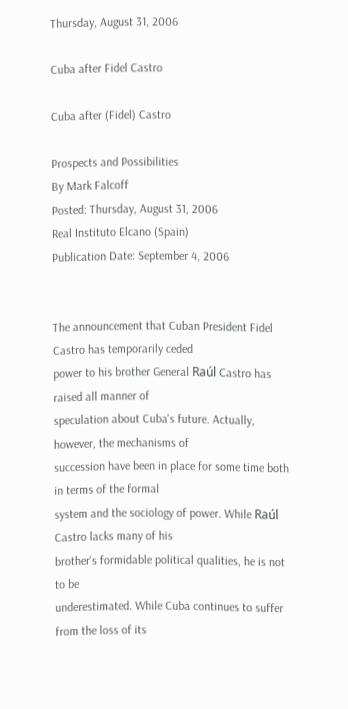Thursday, August 31, 2006

Cuba after Fidel Castro

Cuba after (Fidel) Castro

Prospects and Possibilities
By Mark Falcoff
Posted: Thursday, August 31, 2006
Real Instituto Elcano (Spain)
Publication Date: September 4, 2006


The announcement that Cuban President Fidel Castro has temporarily ceded
power to his brother General Raúl Castro has raised all manner of
speculation about Cuba's future. Actually, however, the mechanisms of
succession have been in place for some time both in terms of the formal
system and the sociology of power. While Raúl Castro lacks many of his
brother's formidable political qualities, he is not to be
underestimated. While Cuba continues to suffer from the loss of its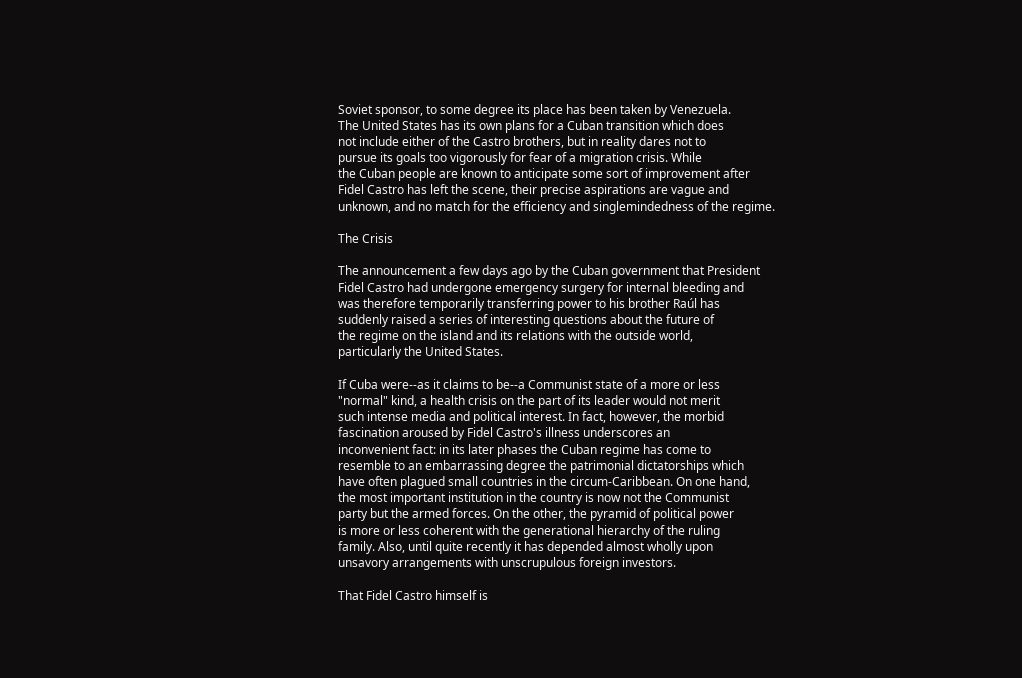Soviet sponsor, to some degree its place has been taken by Venezuela.
The United States has its own plans for a Cuban transition which does
not include either of the Castro brothers, but in reality dares not to
pursue its goals too vigorously for fear of a migration crisis. While
the Cuban people are known to anticipate some sort of improvement after
Fidel Castro has left the scene, their precise aspirations are vague and
unknown, and no match for the efficiency and singlemindedness of the regime.

The Crisis

The announcement a few days ago by the Cuban government that President
Fidel Castro had undergone emergency surgery for internal bleeding and
was therefore temporarily transferring power to his brother Raúl has
suddenly raised a series of interesting questions about the future of
the regime on the island and its relations with the outside world,
particularly the United States.

If Cuba were--as it claims to be--a Communist state of a more or less
"normal" kind, a health crisis on the part of its leader would not merit
such intense media and political interest. In fact, however, the morbid
fascination aroused by Fidel Castro's illness underscores an
inconvenient fact: in its later phases the Cuban regime has come to
resemble to an embarrassing degree the patrimonial dictatorships which
have often plagued small countries in the circum-Caribbean. On one hand,
the most important institution in the country is now not the Communist
party but the armed forces. On the other, the pyramid of political power
is more or less coherent with the generational hierarchy of the ruling
family. Also, until quite recently it has depended almost wholly upon
unsavory arrangements with unscrupulous foreign investors.

That Fidel Castro himself is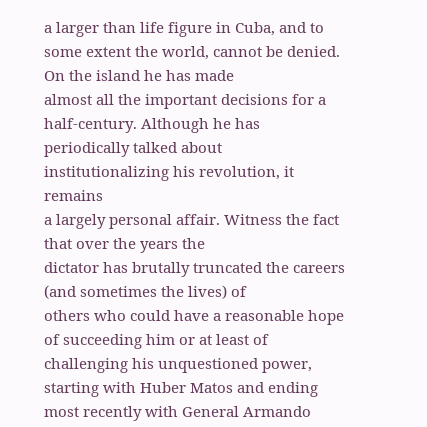a larger than life figure in Cuba, and to
some extent the world, cannot be denied. On the island he has made
almost all the important decisions for a half-century. Although he has
periodically talked about institutionalizing his revolution, it remains
a largely personal affair. Witness the fact that over the years the
dictator has brutally truncated the careers (and sometimes the lives) of
others who could have a reasonable hope of succeeding him or at least of
challenging his unquestioned power, starting with Huber Matos and ending
most recently with General Armando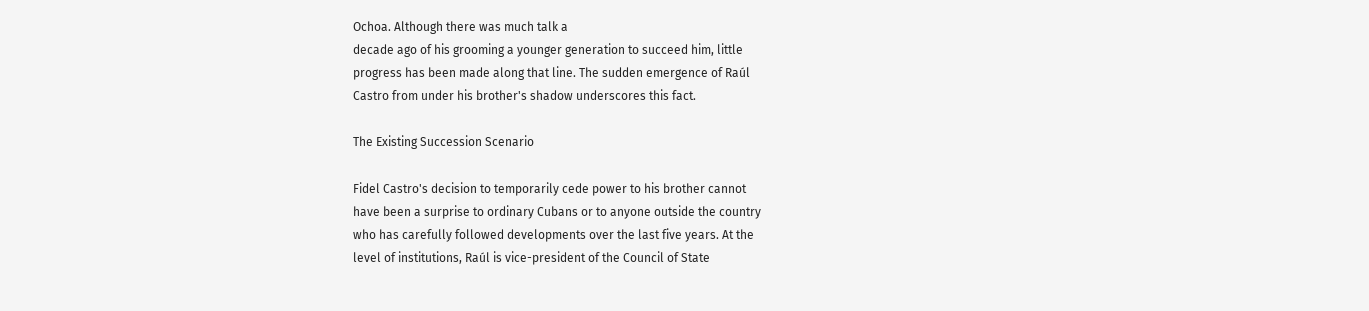Ochoa. Although there was much talk a
decade ago of his grooming a younger generation to succeed him, little
progress has been made along that line. The sudden emergence of Raúl
Castro from under his brother's shadow underscores this fact.

The Existing Succession Scenario

Fidel Castro's decision to temporarily cede power to his brother cannot
have been a surprise to ordinary Cubans or to anyone outside the country
who has carefully followed developments over the last five years. At the
level of institutions, Raúl is vice-president of the Council of State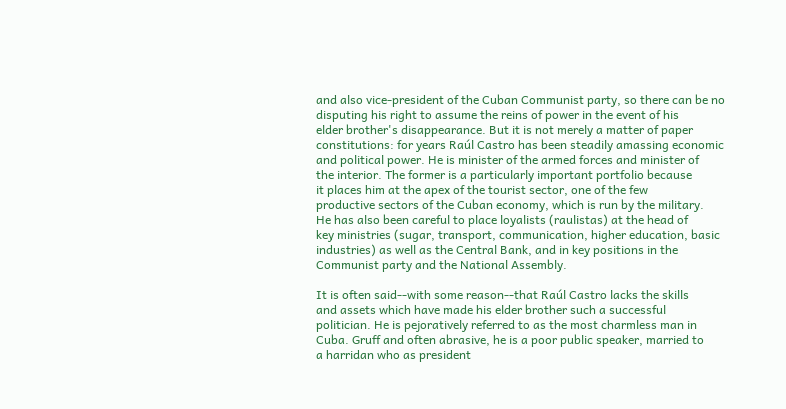and also vice-president of the Cuban Communist party, so there can be no
disputing his right to assume the reins of power in the event of his
elder brother's disappearance. But it is not merely a matter of paper
constitutions: for years Raúl Castro has been steadily amassing economic
and political power. He is minister of the armed forces and minister of
the interior. The former is a particularly important portfolio because
it places him at the apex of the tourist sector, one of the few
productive sectors of the Cuban economy, which is run by the military.
He has also been careful to place loyalists (raulistas) at the head of
key ministries (sugar, transport, communication, higher education, basic
industries) as well as the Central Bank, and in key positions in the
Communist party and the National Assembly.

It is often said--with some reason--that Raúl Castro lacks the skills
and assets which have made his elder brother such a successful
politician. He is pejoratively referred to as the most charmless man in
Cuba. Gruff and often abrasive, he is a poor public speaker, married to
a harridan who as president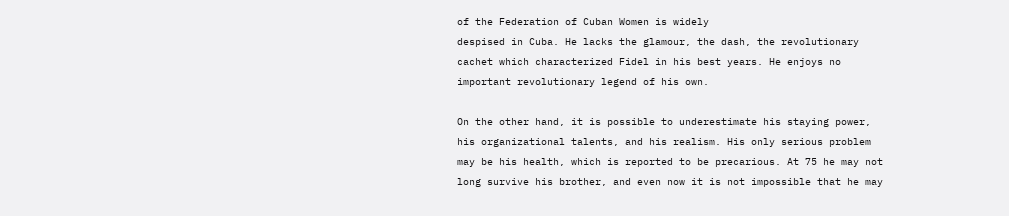of the Federation of Cuban Women is widely
despised in Cuba. He lacks the glamour, the dash, the revolutionary
cachet which characterized Fidel in his best years. He enjoys no
important revolutionary legend of his own.

On the other hand, it is possible to underestimate his staying power,
his organizational talents, and his realism. His only serious problem
may be his health, which is reported to be precarious. At 75 he may not
long survive his brother, and even now it is not impossible that he may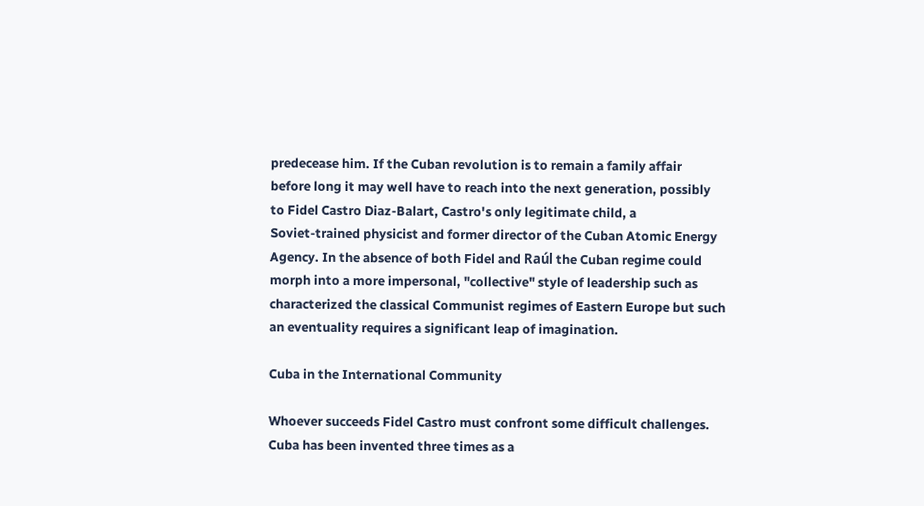predecease him. If the Cuban revolution is to remain a family affair
before long it may well have to reach into the next generation, possibly
to Fidel Castro Diaz-Balart, Castro's only legitimate child, a
Soviet-trained physicist and former director of the Cuban Atomic Energy
Agency. In the absence of both Fidel and Raúl the Cuban regime could
morph into a more impersonal, "collective" style of leadership such as
characterized the classical Communist regimes of Eastern Europe but such
an eventuality requires a significant leap of imagination.

Cuba in the International Community

Whoever succeeds Fidel Castro must confront some difficult challenges.
Cuba has been invented three times as a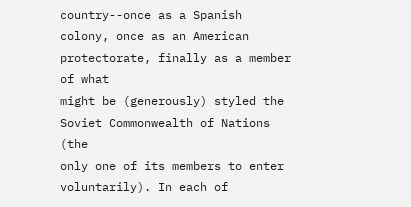country--once as a Spanish
colony, once as an American protectorate, finally as a member of what
might be (generously) styled the Soviet Commonwealth of Nations (the
only one of its members to enter voluntarily). In each of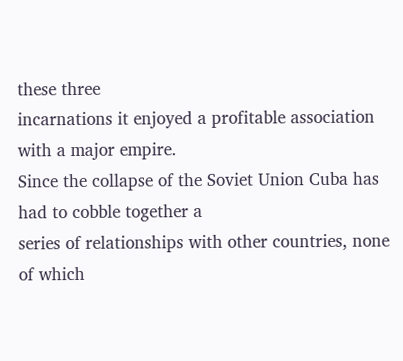these three
incarnations it enjoyed a profitable association with a major empire.
Since the collapse of the Soviet Union Cuba has had to cobble together a
series of relationships with other countries, none of which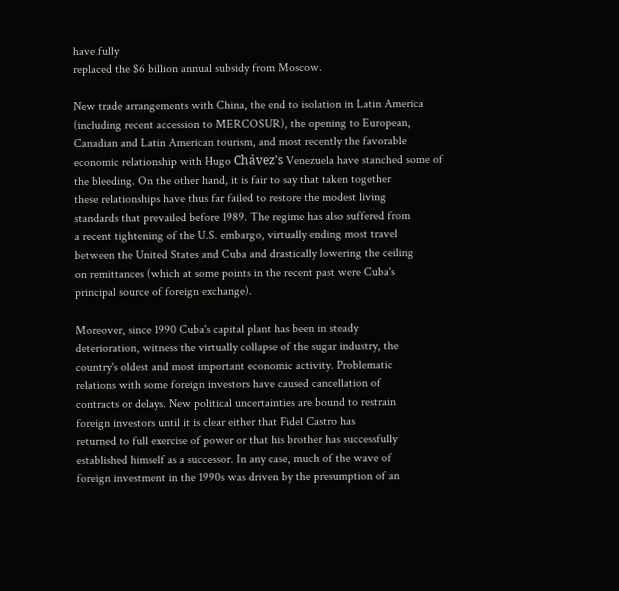have fully
replaced the $6 billion annual subsidy from Moscow.

New trade arrangements with China, the end to isolation in Latin America
(including recent accession to MERCOSUR), the opening to European,
Canadian and Latin American tourism, and most recently the favorable
economic relationship with Hugo Chávez's Venezuela have stanched some of
the bleeding. On the other hand, it is fair to say that taken together
these relationships have thus far failed to restore the modest living
standards that prevailed before 1989. The regime has also suffered from
a recent tightening of the U.S. embargo, virtually ending most travel
between the United States and Cuba and drastically lowering the ceiling
on remittances (which at some points in the recent past were Cuba's
principal source of foreign exchange).

Moreover, since 1990 Cuba's capital plant has been in steady
deterioration, witness the virtually collapse of the sugar industry, the
country's oldest and most important economic activity. Problematic
relations with some foreign investors have caused cancellation of
contracts or delays. New political uncertainties are bound to restrain
foreign investors until it is clear either that Fidel Castro has
returned to full exercise of power or that his brother has successfully
established himself as a successor. In any case, much of the wave of
foreign investment in the 1990s was driven by the presumption of an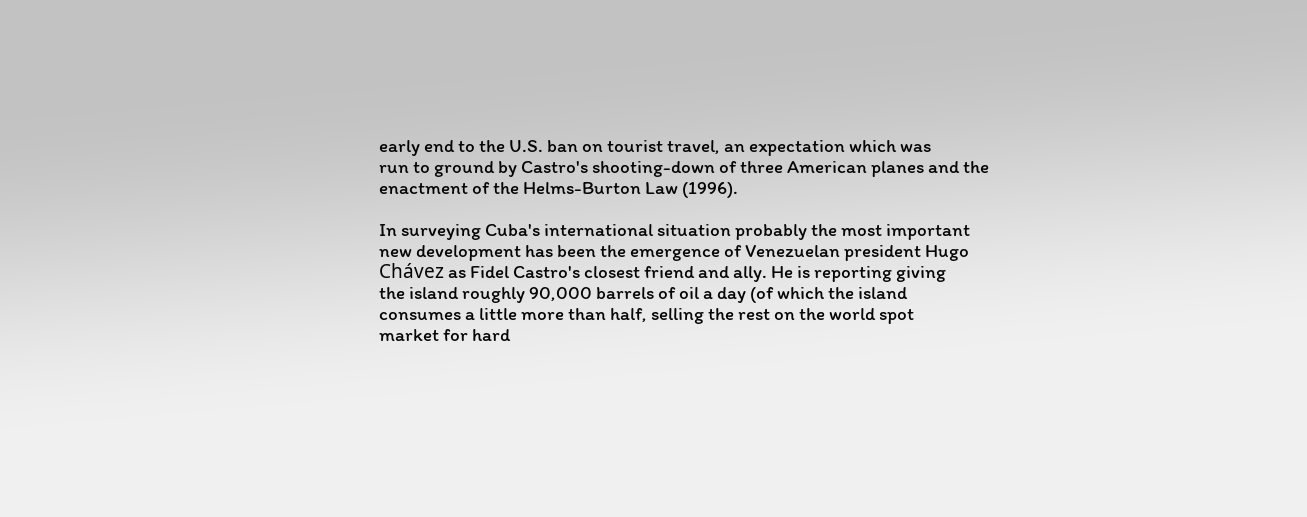early end to the U.S. ban on tourist travel, an expectation which was
run to ground by Castro's shooting-down of three American planes and the
enactment of the Helms-Burton Law (1996).

In surveying Cuba's international situation probably the most important
new development has been the emergence of Venezuelan president Hugo
Chávez as Fidel Castro's closest friend and ally. He is reporting giving
the island roughly 90,000 barrels of oil a day (of which the island
consumes a little more than half, selling the rest on the world spot
market for hard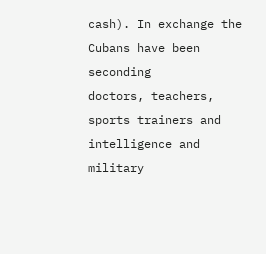cash). In exchange the Cubans have been seconding
doctors, teachers, sports trainers and intelligence and military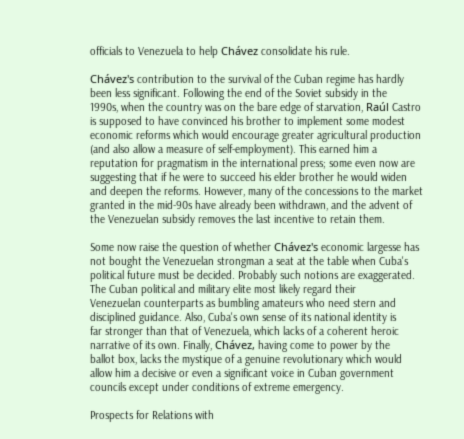officials to Venezuela to help Chávez consolidate his rule.

Chávez's contribution to the survival of the Cuban regime has hardly
been less significant. Following the end of the Soviet subsidy in the
1990s, when the country was on the bare edge of starvation, Raúl Castro
is supposed to have convinced his brother to implement some modest
economic reforms which would encourage greater agricultural production
(and also allow a measure of self-employment). This earned him a
reputation for pragmatism in the international press; some even now are
suggesting that if he were to succeed his elder brother he would widen
and deepen the reforms. However, many of the concessions to the market
granted in the mid-90s have already been withdrawn, and the advent of
the Venezuelan subsidy removes the last incentive to retain them.

Some now raise the question of whether Chávez's economic largesse has
not bought the Venezuelan strongman a seat at the table when Cuba's
political future must be decided. Probably such notions are exaggerated.
The Cuban political and military elite most likely regard their
Venezuelan counterparts as bumbling amateurs who need stern and
disciplined guidance. Also, Cuba's own sense of its national identity is
far stronger than that of Venezuela, which lacks of a coherent heroic
narrative of its own. Finally, Chávez, having come to power by the
ballot box, lacks the mystique of a genuine revolutionary which would
allow him a decisive or even a significant voice in Cuban government
councils except under conditions of extreme emergency.

Prospects for Relations with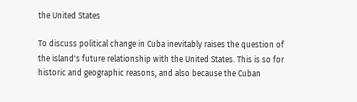the United States

To discuss political change in Cuba inevitably raises the question of
the island's future relationship with the United States. This is so for
historic and geographic reasons, and also because the Cuban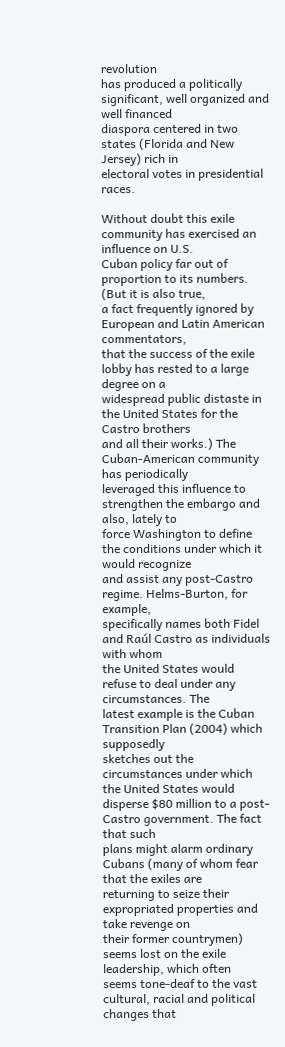revolution
has produced a politically significant, well organized and well financed
diaspora centered in two states (Florida and New Jersey) rich in
electoral votes in presidential races.

Without doubt this exile community has exercised an influence on U.S.
Cuban policy far out of proportion to its numbers. (But it is also true,
a fact frequently ignored by European and Latin American commentators,
that the success of the exile lobby has rested to a large degree on a
widespread public distaste in the United States for the Castro brothers
and all their works.) The Cuban-American community has periodically
leveraged this influence to strengthen the embargo and also, lately to
force Washington to define the conditions under which it would recognize
and assist any post-Castro regime. Helms-Burton, for example,
specifically names both Fidel and Raúl Castro as individuals with whom
the United States would refuse to deal under any circumstances. The
latest example is the Cuban Transition Plan (2004) which supposedly
sketches out the circumstances under which the United States would
disperse $80 million to a post-Castro government. The fact that such
plans might alarm ordinary Cubans (many of whom fear that the exiles are
returning to seize their expropriated properties and take revenge on
their former countrymen) seems lost on the exile leadership, which often
seems tone-deaf to the vast cultural, racial and political changes that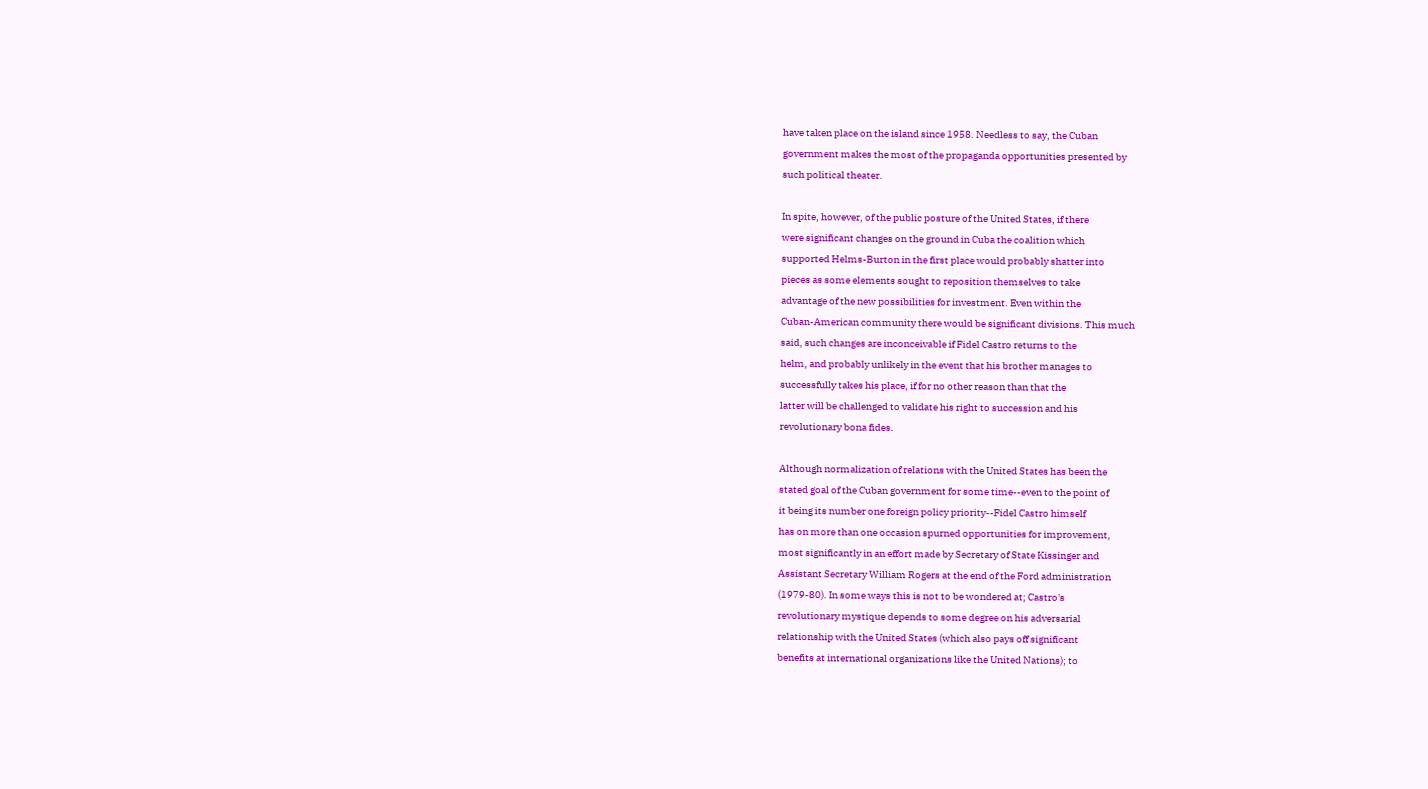have taken place on the island since 1958. Needless to say, the Cuban
government makes the most of the propaganda opportunities presented by
such political theater.

In spite, however, of the public posture of the United States, if there
were significant changes on the ground in Cuba the coalition which
supported Helms-Burton in the first place would probably shatter into
pieces as some elements sought to reposition themselves to take
advantage of the new possibilities for investment. Even within the
Cuban-American community there would be significant divisions. This much
said, such changes are inconceivable if Fidel Castro returns to the
helm, and probably unlikely in the event that his brother manages to
successfully takes his place, if for no other reason than that the
latter will be challenged to validate his right to succession and his
revolutionary bona fides.

Although normalization of relations with the United States has been the
stated goal of the Cuban government for some time--even to the point of
it being its number one foreign policy priority--Fidel Castro himself
has on more than one occasion spurned opportunities for improvement,
most significantly in an effort made by Secretary of State Kissinger and
Assistant Secretary William Rogers at the end of the Ford administration
(1979-80). In some ways this is not to be wondered at; Castro's
revolutionary mystique depends to some degree on his adversarial
relationship with the United States (which also pays off significant
benefits at international organizations like the United Nations); to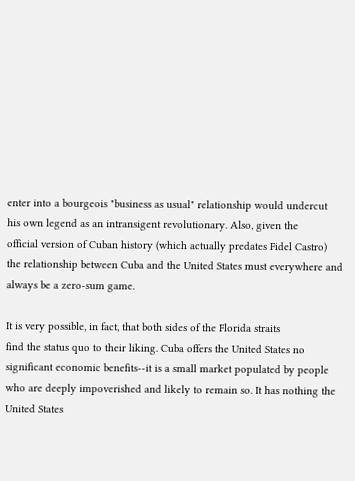enter into a bourgeois "business as usual" relationship would undercut
his own legend as an intransigent revolutionary. Also, given the
official version of Cuban history (which actually predates Fidel Castro)
the relationship between Cuba and the United States must everywhere and
always be a zero-sum game.

It is very possible, in fact, that both sides of the Florida straits
find the status quo to their liking. Cuba offers the United States no
significant economic benefits--it is a small market populated by people
who are deeply impoverished and likely to remain so. It has nothing the
United States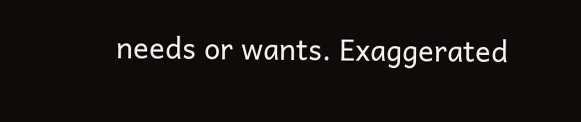needs or wants. Exaggerated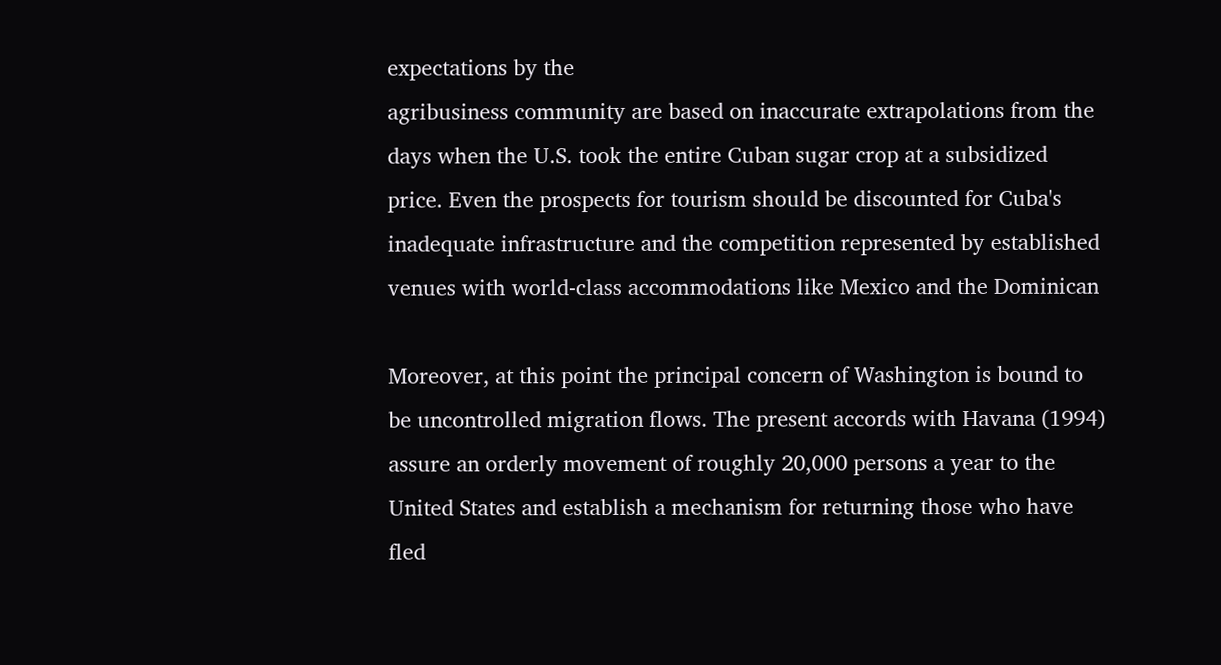expectations by the
agribusiness community are based on inaccurate extrapolations from the
days when the U.S. took the entire Cuban sugar crop at a subsidized
price. Even the prospects for tourism should be discounted for Cuba's
inadequate infrastructure and the competition represented by established
venues with world-class accommodations like Mexico and the Dominican

Moreover, at this point the principal concern of Washington is bound to
be uncontrolled migration flows. The present accords with Havana (1994)
assure an orderly movement of roughly 20,000 persons a year to the
United States and establish a mechanism for returning those who have
fled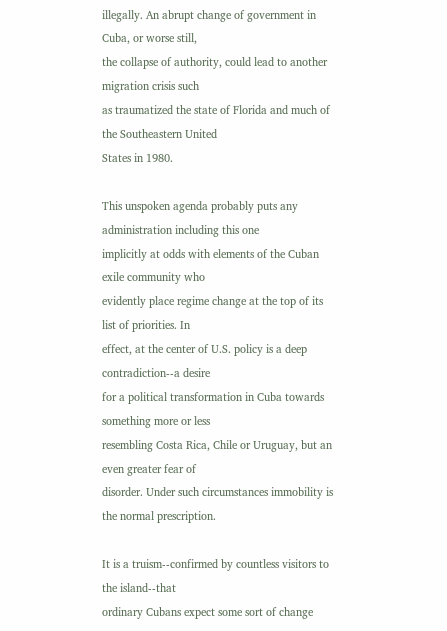illegally. An abrupt change of government in Cuba, or worse still,
the collapse of authority, could lead to another migration crisis such
as traumatized the state of Florida and much of the Southeastern United
States in 1980.

This unspoken agenda probably puts any administration including this one
implicitly at odds with elements of the Cuban exile community who
evidently place regime change at the top of its list of priorities. In
effect, at the center of U.S. policy is a deep contradiction--a desire
for a political transformation in Cuba towards something more or less
resembling Costa Rica, Chile or Uruguay, but an even greater fear of
disorder. Under such circumstances immobility is the normal prescription.

It is a truism--confirmed by countless visitors to the island--that
ordinary Cubans expect some sort of change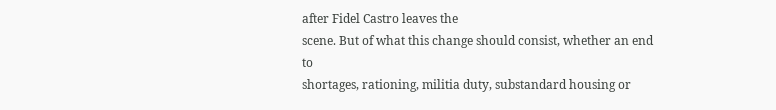after Fidel Castro leaves the
scene. But of what this change should consist, whether an end to
shortages, rationing, militia duty, substandard housing or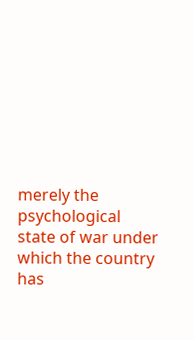merely the
psychological state of war under which the country has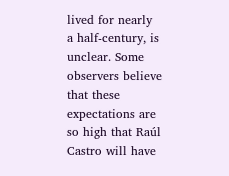lived for nearly
a half-century, is unclear. Some observers believe that these
expectations are so high that Raúl Castro will have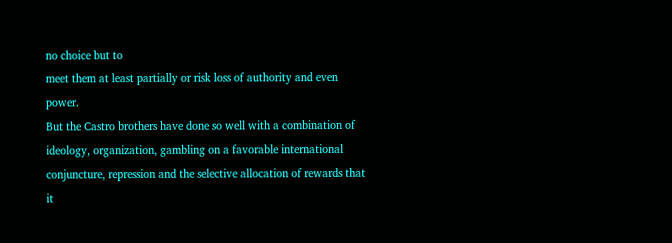no choice but to
meet them at least partially or risk loss of authority and even power.
But the Castro brothers have done so well with a combination of
ideology, organization, gambling on a favorable international
conjuncture, repression and the selective allocation of rewards that it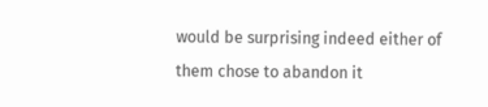would be surprising indeed either of them chose to abandon it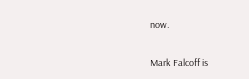now.

Mark Falcoff is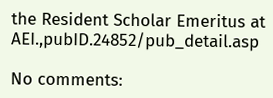the Resident Scholar Emeritus at AEI.,pubID.24852/pub_detail.asp

No comments: